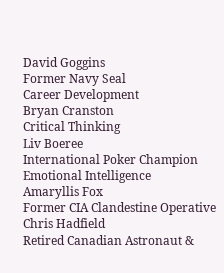David Goggins
Former Navy Seal
Career Development
Bryan Cranston
Critical Thinking
Liv Boeree
International Poker Champion
Emotional Intelligence
Amaryllis Fox
Former CIA Clandestine Operative
Chris Hadfield
Retired Canadian Astronaut &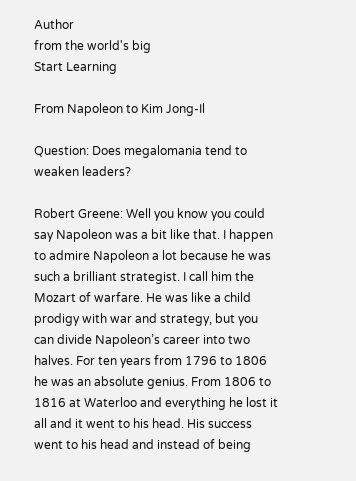Author
from the world's big
Start Learning

From Napoleon to Kim Jong-Il

Question: Does megalomania tend to weaken leaders?

Robert Greene: Well you know you could say Napoleon was a bit like that. I happen to admire Napoleon a lot because he was such a brilliant strategist. I call him the Mozart of warfare. He was like a child prodigy with war and strategy, but you can divide Napoleon’s career into two halves. For ten years from 1796 to 1806 he was an absolute genius. From 1806 to 1816 at Waterloo and everything he lost it all and it went to his head. His success went to his head and instead of being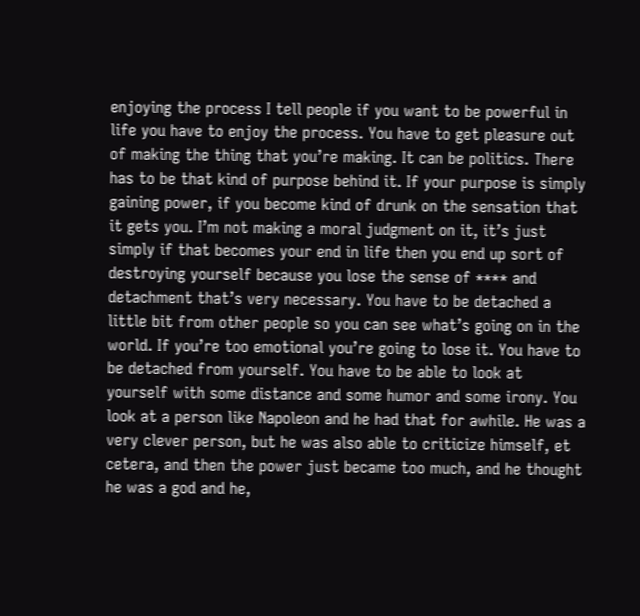enjoying the process I tell people if you want to be powerful in life you have to enjoy the process. You have to get pleasure out of making the thing that you’re making. It can be politics. There has to be that kind of purpose behind it. If your purpose is simply gaining power, if you become kind of drunk on the sensation that it gets you. I’m not making a moral judgment on it, it’s just simply if that becomes your end in life then you end up sort of destroying yourself because you lose the sense of **** and detachment that’s very necessary. You have to be detached a little bit from other people so you can see what’s going on in the world. If you’re too emotional you’re going to lose it. You have to be detached from yourself. You have to be able to look at yourself with some distance and some humor and some irony. You look at a person like Napoleon and he had that for awhile. He was a very clever person, but he was also able to criticize himself, et cetera, and then the power just became too much, and he thought he was a god and he,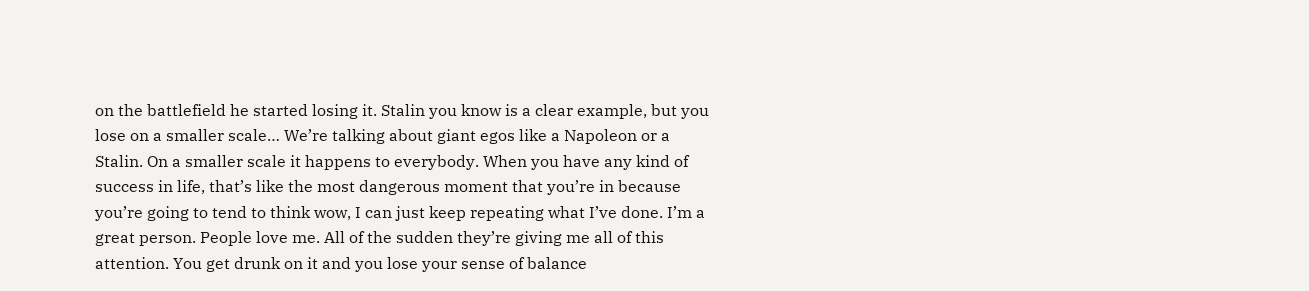on the battlefield he started losing it. Stalin you know is a clear example, but you lose on a smaller scale… We’re talking about giant egos like a Napoleon or a Stalin. On a smaller scale it happens to everybody. When you have any kind of success in life, that’s like the most dangerous moment that you’re in because you’re going to tend to think wow, I can just keep repeating what I’ve done. I’m a great person. People love me. All of the sudden they’re giving me all of this attention. You get drunk on it and you lose your sense of balance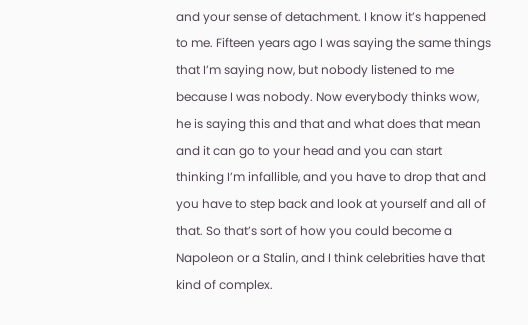and your sense of detachment. I know it’s happened to me. Fifteen years ago I was saying the same things that I’m saying now, but nobody listened to me because I was nobody. Now everybody thinks wow, he is saying this and that and what does that mean and it can go to your head and you can start thinking I’m infallible, and you have to drop that and you have to step back and look at yourself and all of that. So that’s sort of how you could become a Napoleon or a Stalin, and I think celebrities have that kind of complex.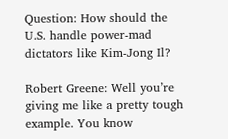Question: How should the U.S. handle power-mad dictators like Kim-Jong Il?

Robert Greene: Well you’re giving me like a pretty tough example. You know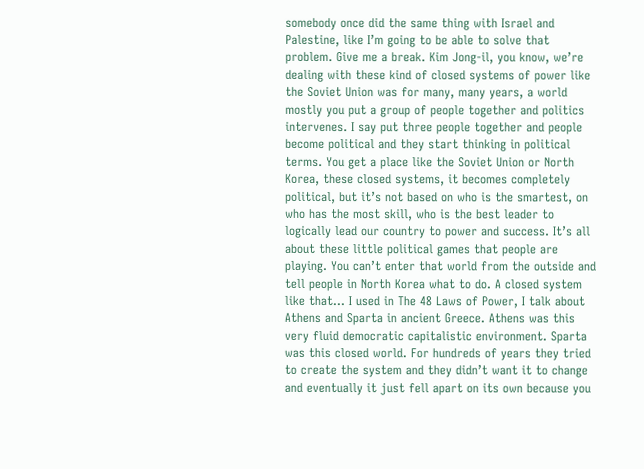somebody once did the same thing with Israel and Palestine, like I’m going to be able to solve that problem. Give me a break. Kim Jong-il, you know, we’re dealing with these kind of closed systems of power like the Soviet Union was for many, many years, a world mostly you put a group of people together and politics intervenes. I say put three people together and people become political and they start thinking in political terms. You get a place like the Soviet Union or North Korea, these closed systems, it becomes completely political, but it’s not based on who is the smartest, on who has the most skill, who is the best leader to logically lead our country to power and success. It’s all about these little political games that people are playing. You can’t enter that world from the outside and tell people in North Korea what to do. A closed system like that… I used in The 48 Laws of Power, I talk about Athens and Sparta in ancient Greece. Athens was this very fluid democratic capitalistic environment. Sparta was this closed world. For hundreds of years they tried to create the system and they didn’t want it to change and eventually it just fell apart on its own because you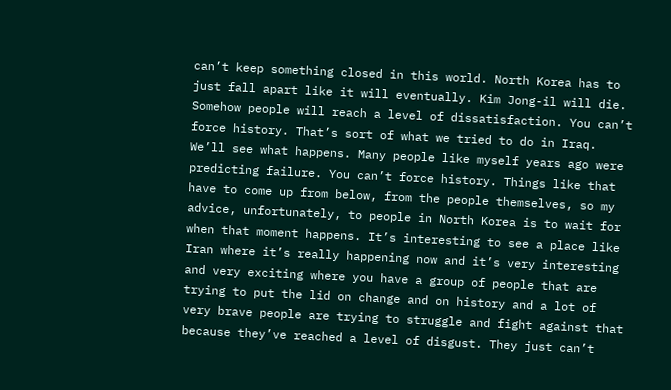can’t keep something closed in this world. North Korea has to just fall apart like it will eventually. Kim Jong-il will die. Somehow people will reach a level of dissatisfaction. You can’t force history. That’s sort of what we tried to do in Iraq. We’ll see what happens. Many people like myself years ago were predicting failure. You can’t force history. Things like that have to come up from below, from the people themselves, so my advice, unfortunately, to people in North Korea is to wait for when that moment happens. It’s interesting to see a place like Iran where it’s really happening now and it’s very interesting and very exciting where you have a group of people that are trying to put the lid on change and on history and a lot of very brave people are trying to struggle and fight against that because they’ve reached a level of disgust. They just can’t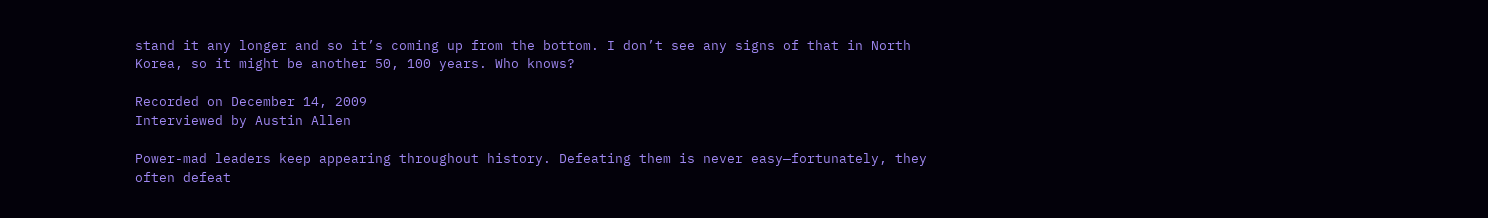stand it any longer and so it’s coming up from the bottom. I don’t see any signs of that in North Korea, so it might be another 50, 100 years. Who knows?

Recorded on December 14, 2009
Interviewed by Austin Allen

Power-mad leaders keep appearing throughout history. Defeating them is never easy—fortunately, they often defeat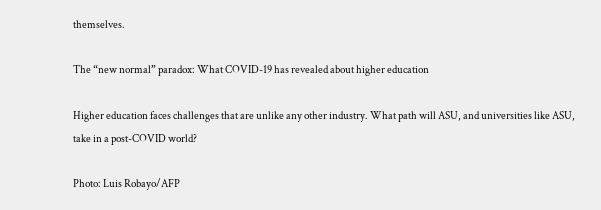themselves.

The “new normal” paradox: What COVID-19 has revealed about higher education

Higher education faces challenges that are unlike any other industry. What path will ASU, and universities like ASU, take in a post-COVID world?

Photo: Luis Robayo/AFP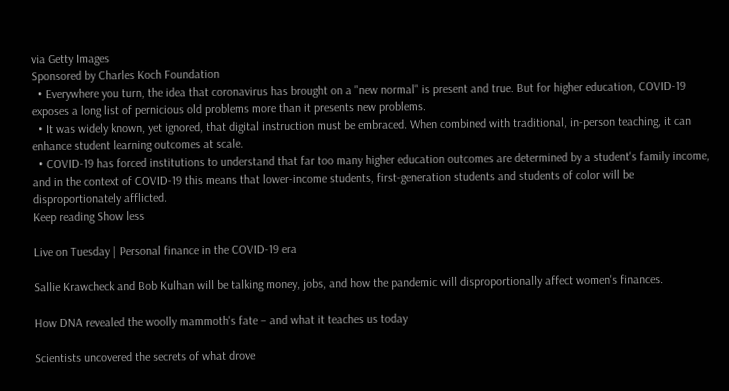via Getty Images
Sponsored by Charles Koch Foundation
  • Everywhere you turn, the idea that coronavirus has brought on a "new normal" is present and true. But for higher education, COVID-19 exposes a long list of pernicious old problems more than it presents new problems.
  • It was widely known, yet ignored, that digital instruction must be embraced. When combined with traditional, in-person teaching, it can enhance student learning outcomes at scale.
  • COVID-19 has forced institutions to understand that far too many higher education outcomes are determined by a student's family income, and in the context of COVID-19 this means that lower-income students, first-generation students and students of color will be disproportionately afflicted.
Keep reading Show less

Live on Tuesday | Personal finance in the COVID-19 era

Sallie Krawcheck and Bob Kulhan will be talking money, jobs, and how the pandemic will disproportionally affect women's finances.

How DNA revealed the woolly mammoth's fate – and what it teaches us today

Scientists uncovered the secrets of what drove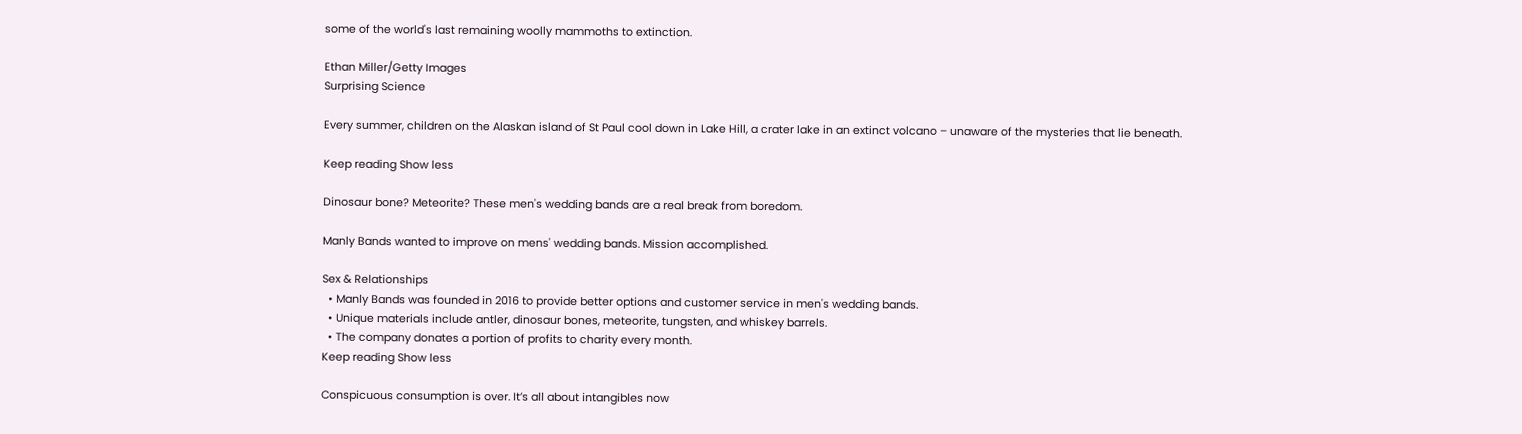some of the world's last remaining woolly mammoths to extinction.

Ethan Miller/Getty Images
Surprising Science

Every summer, children on the Alaskan island of St Paul cool down in Lake Hill, a crater lake in an extinct volcano – unaware of the mysteries that lie beneath.

Keep reading Show less

Dinosaur bone? Meteorite? These men's wedding bands are a real break from boredom.

Manly Bands wanted to improve on mens' wedding bands. Mission accomplished.

Sex & Relationships
  • Manly Bands was founded in 2016 to provide better options and customer service in men's wedding bands.
  • Unique materials include antler, dinosaur bones, meteorite, tungsten, and whiskey barrels.
  • The company donates a portion of profits to charity every month.
Keep reading Show less

Conspicuous consumption is over. It’s all about intangibles now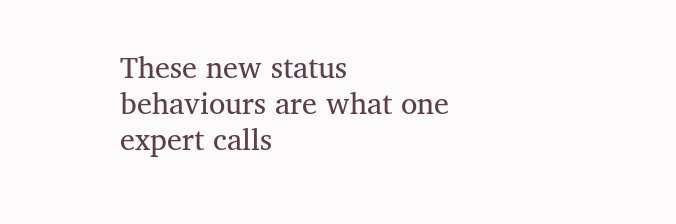These new status behaviours are what one expert calls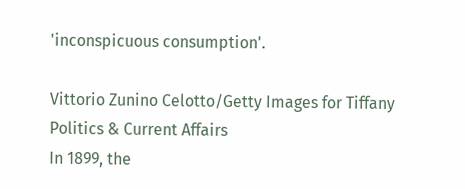'inconspicuous consumption'.

Vittorio Zunino Celotto/Getty Images for Tiffany
Politics & Current Affairs
In 1899, the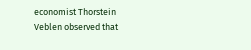economist Thorstein Veblen observed that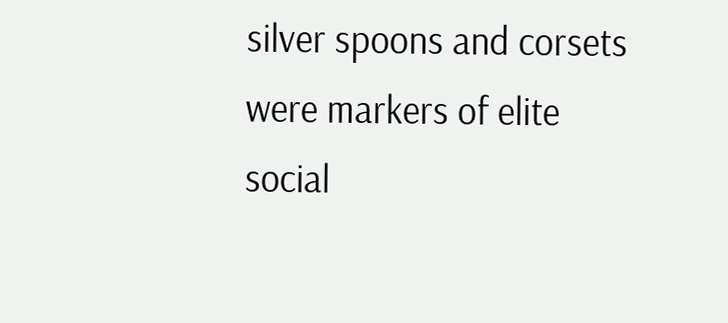silver spoons and corsets were markers of elite social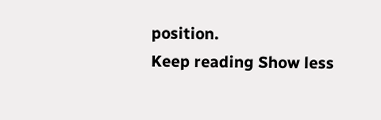position.
Keep reading Show less